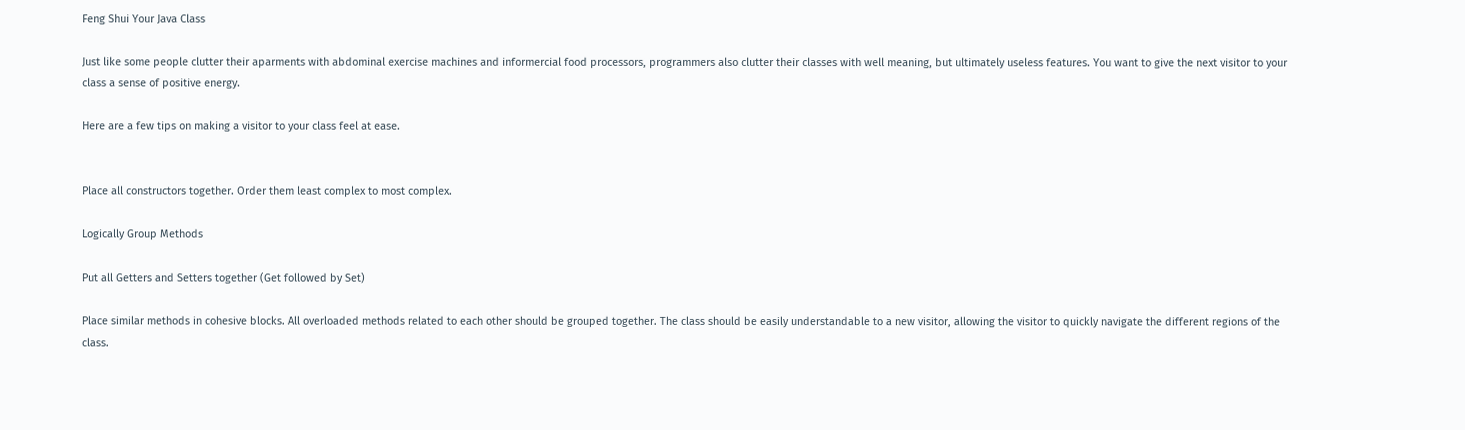Feng Shui Your Java Class

Just like some people clutter their aparments with abdominal exercise machines and informercial food processors, programmers also clutter their classes with well meaning, but ultimately useless features. You want to give the next visitor to your class a sense of positive energy.

Here are a few tips on making a visitor to your class feel at ease.


Place all constructors together. Order them least complex to most complex.

Logically Group Methods

Put all Getters and Setters together (Get followed by Set)

Place similar methods in cohesive blocks. All overloaded methods related to each other should be grouped together. The class should be easily understandable to a new visitor, allowing the visitor to quickly navigate the different regions of the class.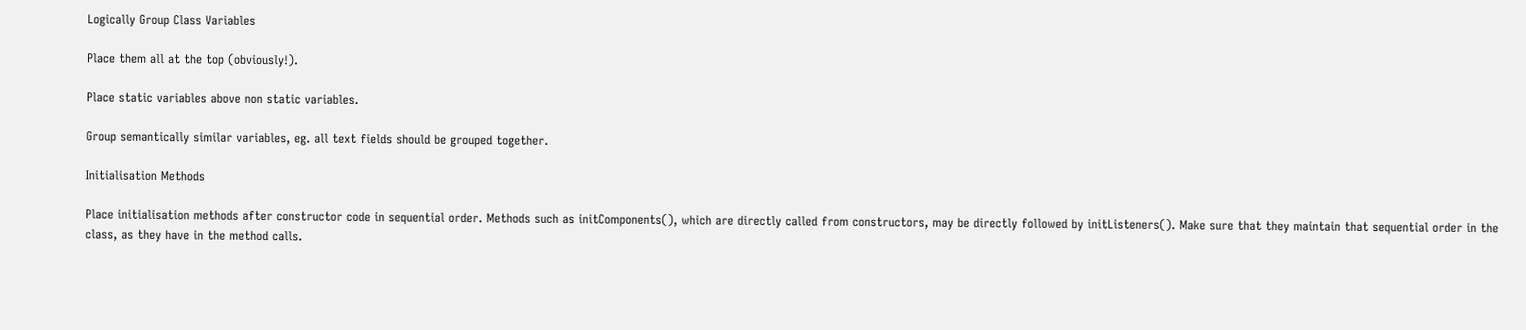Logically Group Class Variables

Place them all at the top (obviously!).

Place static variables above non static variables.

Group semantically similar variables, eg. all text fields should be grouped together.

Initialisation Methods

Place initialisation methods after constructor code in sequential order. Methods such as initComponents(), which are directly called from constructors, may be directly followed by initListeners(). Make sure that they maintain that sequential order in the class, as they have in the method calls.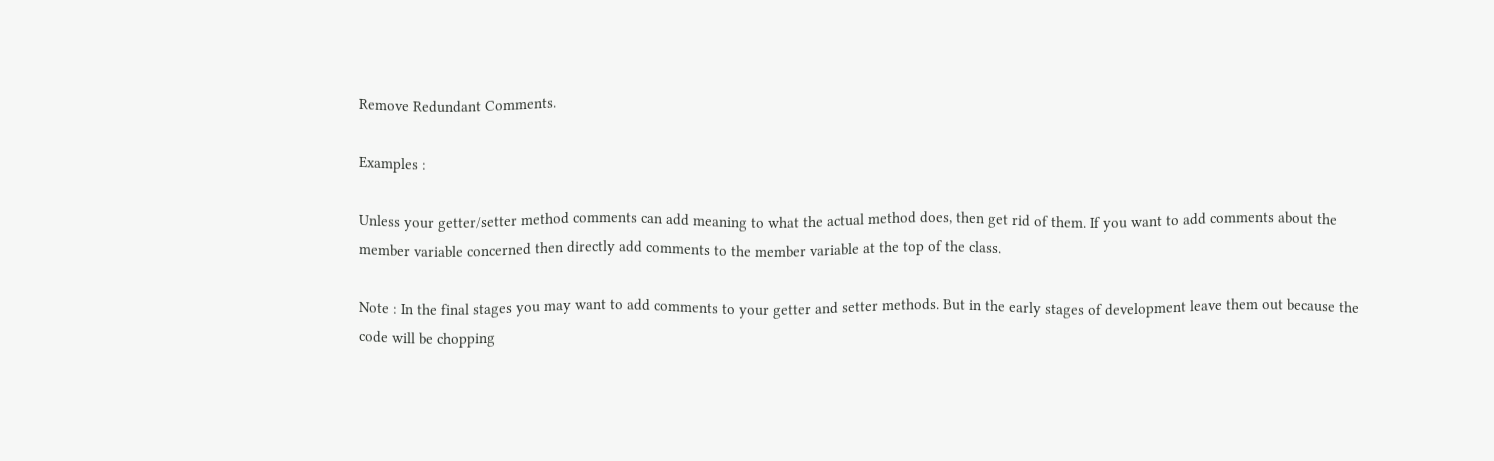Remove Redundant Comments.

Examples :

Unless your getter/setter method comments can add meaning to what the actual method does, then get rid of them. If you want to add comments about the member variable concerned then directly add comments to the member variable at the top of the class.

Note : In the final stages you may want to add comments to your getter and setter methods. But in the early stages of development leave them out because the code will be chopping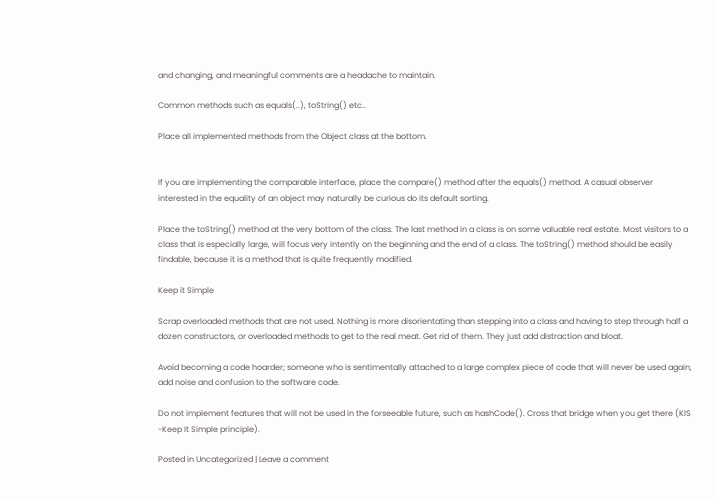and changing, and meaningful comments are a headache to maintain.

Common methods such as equals(..), toString() etc..

Place all implemented methods from the Object class at the bottom.


If you are implementing the comparable interface, place the compare() method after the equals() method. A casual observer interested in the equality of an object may naturally be curious do its default sorting.

Place the toString() method at the very bottom of the class. The last method in a class is on some valuable real estate. Most visitors to a class that is especially large, will focus very intently on the beginning and the end of a class. The toString() method should be easily findable, because it is a method that is quite frequently modified.

Keep it Simple

Scrap overloaded methods that are not used. Nothing is more disorientating than stepping into a class and having to step through half a dozen constructors, or overloaded methods to get to the real meat. Get rid of them. They just add distraction and bloat.

Avoid becoming a code hoarder; someone who is sentimentally attached to a large complex piece of code that will never be used again, add noise and confusion to the software code.

Do not implement features that will not be used in the forseeable future, such as hashCode(). Cross that bridge when you get there (KIS -Keep It Simple principle).

Posted in Uncategorized | Leave a comment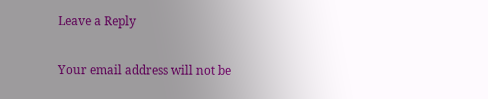Leave a Reply

Your email address will not be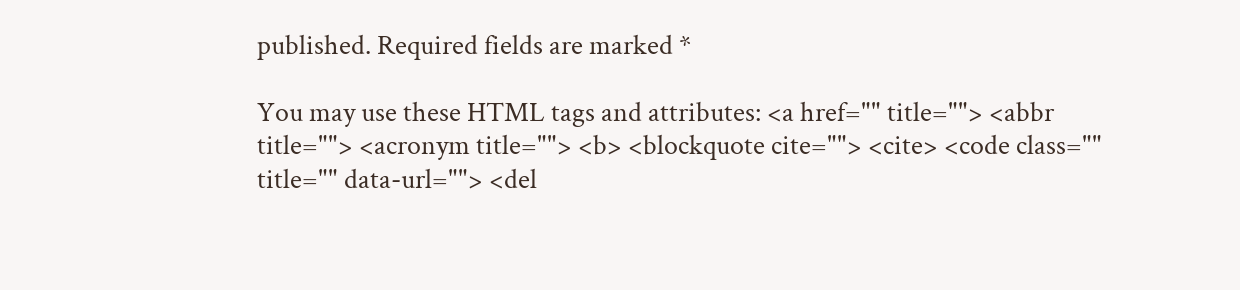published. Required fields are marked *

You may use these HTML tags and attributes: <a href="" title=""> <abbr title=""> <acronym title=""> <b> <blockquote cite=""> <cite> <code class="" title="" data-url=""> <del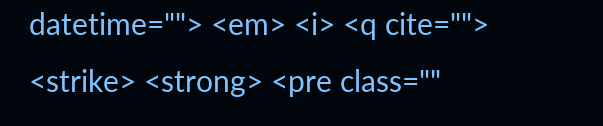datetime=""> <em> <i> <q cite=""> <strike> <strong> <pre class=""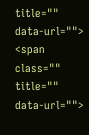title="" data-url=""> <span class="" title="" data-url="">